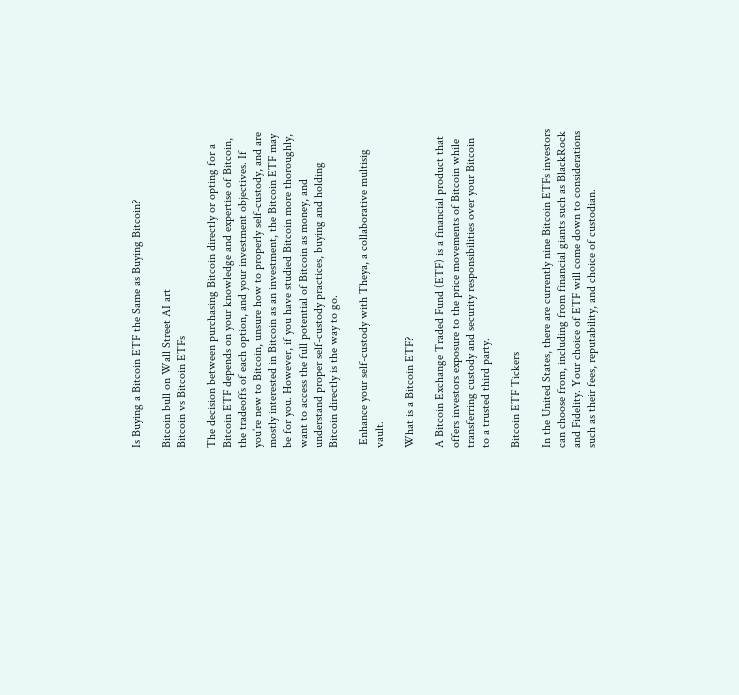Is Buying a Bitcoin ETF the Same as Buying Bitcoin?

Bitcoin bull on Wall Street AI art
Bitcoin vs Bitcoin ETFs

The decision between purchasing Bitcoin directly or opting for a Bitcoin ETF depends on your knowledge and expertise of Bitcoin, the tradeoffs of each option, and your investment objectives. If you’re new to Bitcoin, unsure how to properly self-custody, and are mostly interested in Bitcoin as an investment, the Bitcoin ETF may be for you. However, if you have studied Bitcoin more thoroughly, want to access the full potential of Bitcoin as money, and understand proper self-custody practices, buying and holding Bitcoin directly is the way to go.

 Enhance your self-custody with Theya, a collaborative multisig vault.

What is a Bitcoin ETF?

A Bitcoin Exchange Traded Fund (ETF) is a financial product that offers investors exposure to the price movements of Bitcoin while transferring custody and security responsibilities over your Bitcoin to a trusted third party.

Bitcoin ETF Tickers

In the United States, there are currently nine Bitcoin ETFs investors can choose from, including from financial giants such as BlackRock and Fidelity. Your choice of ETF will come down to considerations such as their fees, reputability, and choice of custodian.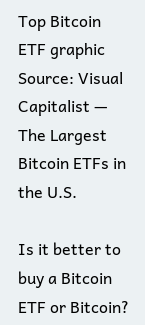Top Bitcoin ETF graphic
Source: Visual Capitalist — The Largest Bitcoin ETFs in the U.S.

Is it better to buy a Bitcoin ETF or Bitcoin?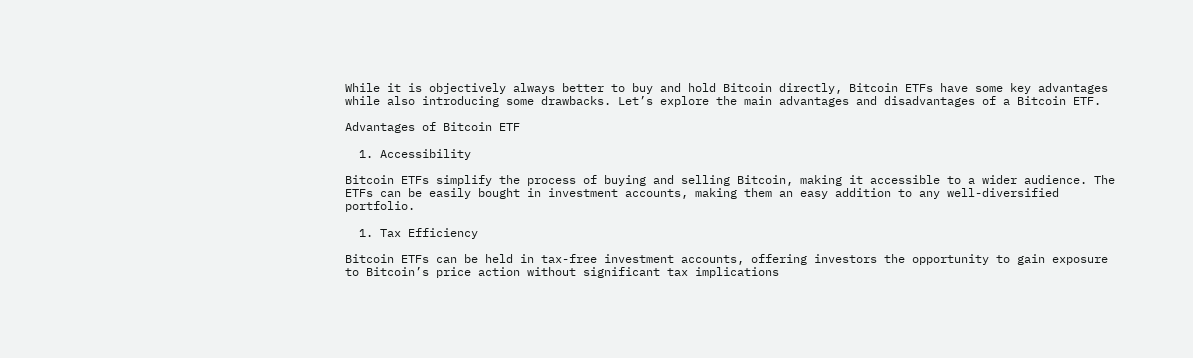While it is objectively always better to buy and hold Bitcoin directly, Bitcoin ETFs have some key advantages while also introducing some drawbacks. Let’s explore the main advantages and disadvantages of a Bitcoin ETF.

Advantages of Bitcoin ETF

  1. Accessibility

Bitcoin ETFs simplify the process of buying and selling Bitcoin, making it accessible to a wider audience. The ETFs can be easily bought in investment accounts, making them an easy addition to any well-diversified portfolio.

  1. Tax Efficiency

Bitcoin ETFs can be held in tax-free investment accounts, offering investors the opportunity to gain exposure to Bitcoin’s price action without significant tax implications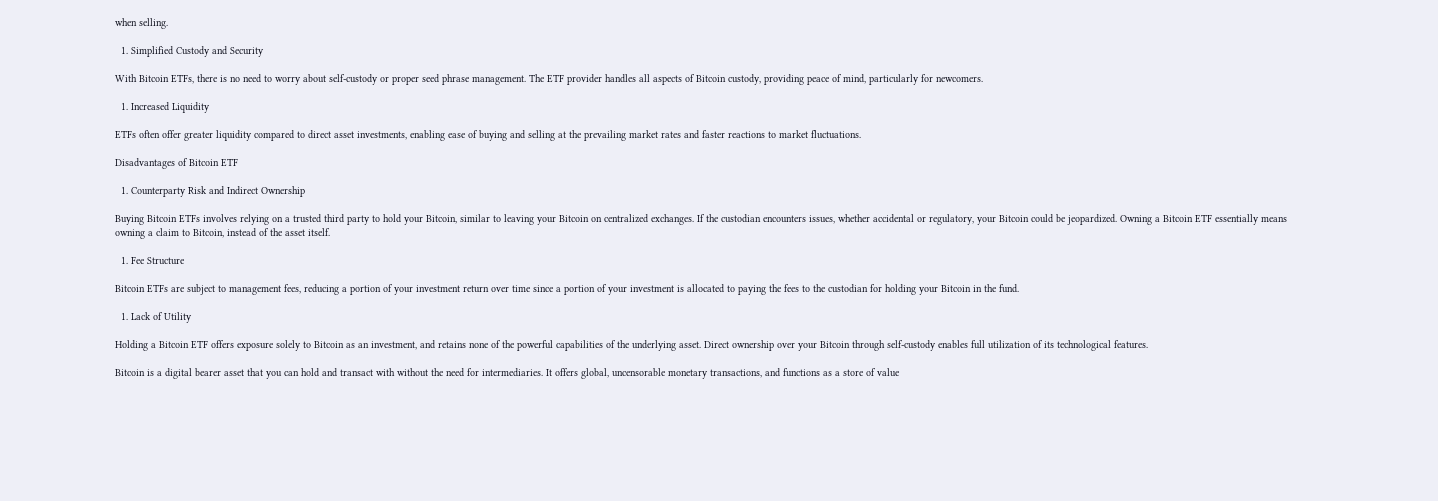when selling.

  1. Simplified Custody and Security

With Bitcoin ETFs, there is no need to worry about self-custody or proper seed phrase management. The ETF provider handles all aspects of Bitcoin custody, providing peace of mind, particularly for newcomers.

  1. Increased Liquidity

ETFs often offer greater liquidity compared to direct asset investments, enabling ease of buying and selling at the prevailing market rates and faster reactions to market fluctuations.

Disadvantages of Bitcoin ETF

  1. Counterparty Risk and Indirect Ownership

Buying Bitcoin ETFs involves relying on a trusted third party to hold your Bitcoin, similar to leaving your Bitcoin on centralized exchanges. If the custodian encounters issues, whether accidental or regulatory, your Bitcoin could be jeopardized. Owning a Bitcoin ETF essentially means owning a claim to Bitcoin, instead of the asset itself.

  1. Fee Structure

Bitcoin ETFs are subject to management fees, reducing a portion of your investment return over time since a portion of your investment is allocated to paying the fees to the custodian for holding your Bitcoin in the fund.

  1. Lack of Utility

Holding a Bitcoin ETF offers exposure solely to Bitcoin as an investment, and retains none of the powerful capabilities of the underlying asset. Direct ownership over your Bitcoin through self-custody enables full utilization of its technological features.

Bitcoin is a digital bearer asset that you can hold and transact with without the need for intermediaries. It offers global, uncensorable monetary transactions, and functions as a store of value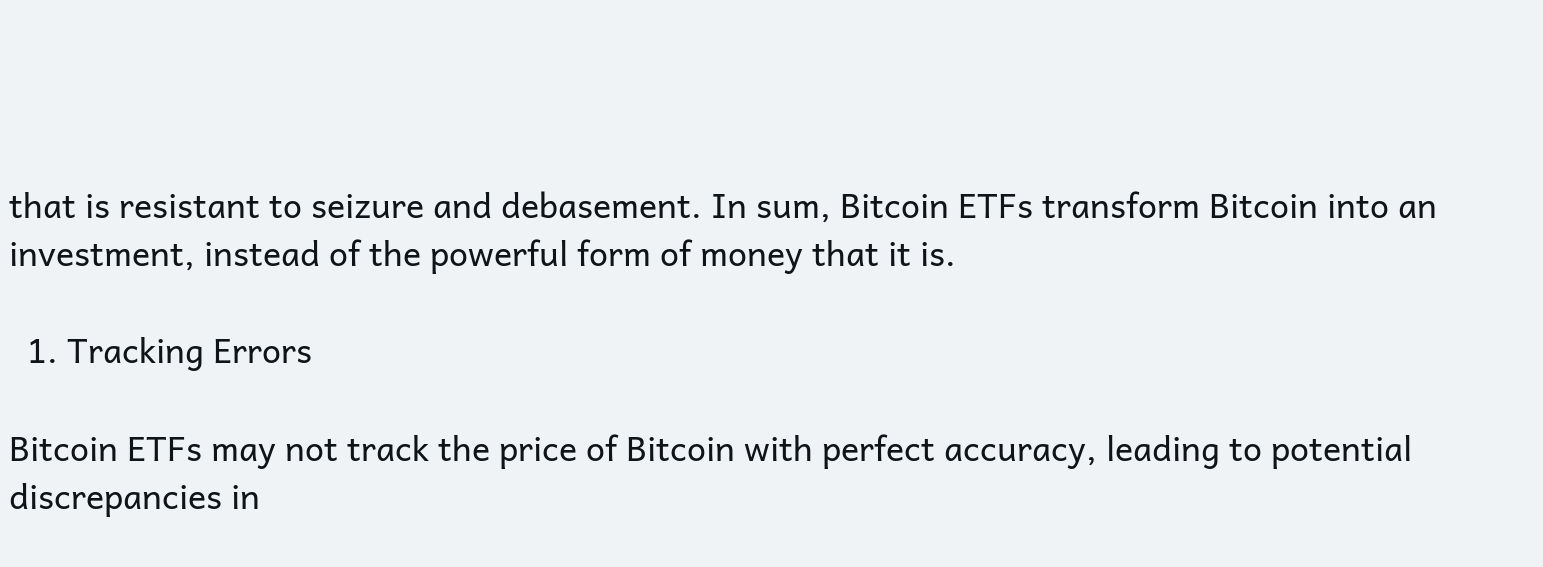that is resistant to seizure and debasement. In sum, Bitcoin ETFs transform Bitcoin into an investment, instead of the powerful form of money that it is.

  1. Tracking Errors

Bitcoin ETFs may not track the price of Bitcoin with perfect accuracy, leading to potential discrepancies in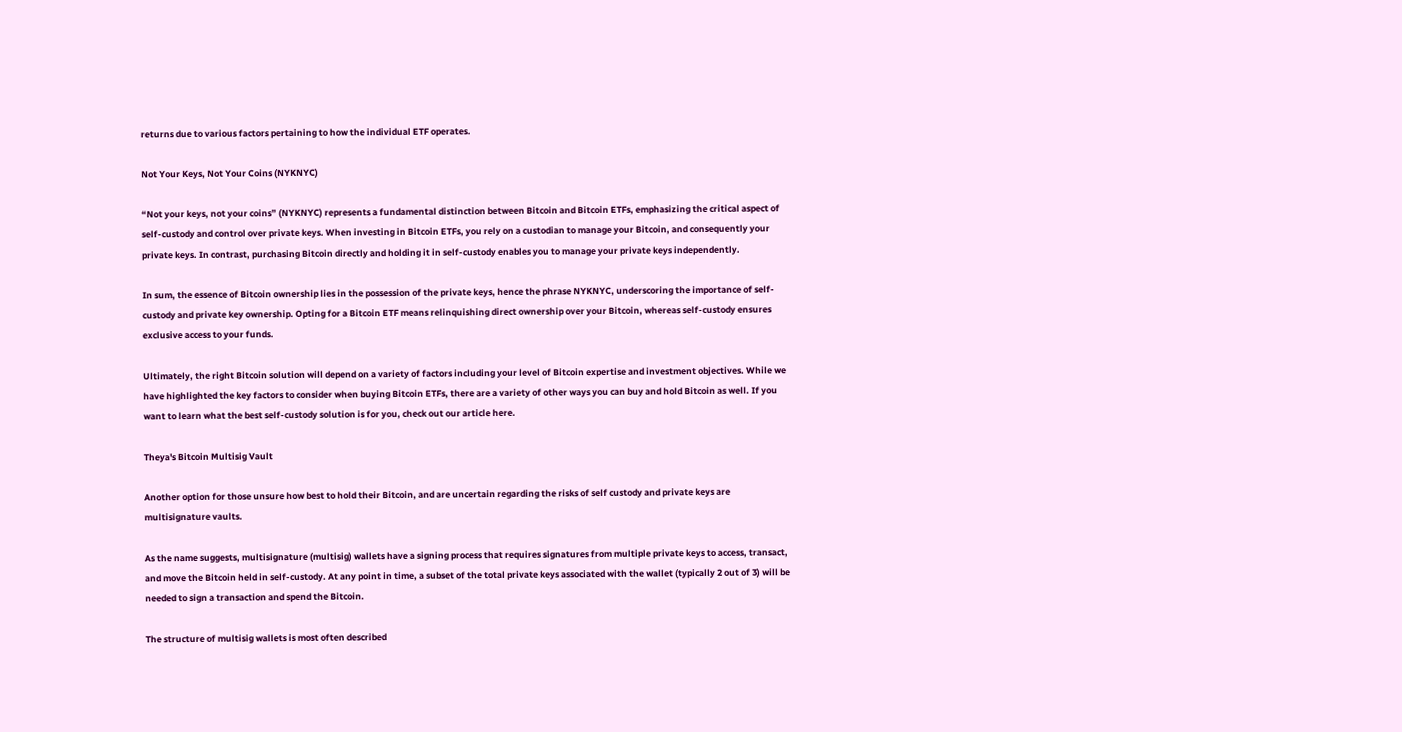returns due to various factors pertaining to how the individual ETF operates.

Not Your Keys, Not Your Coins (NYKNYC)

“Not your keys, not your coins” (NYKNYC) represents a fundamental distinction between Bitcoin and Bitcoin ETFs, emphasizing the critical aspect of self-custody and control over private keys. When investing in Bitcoin ETFs, you rely on a custodian to manage your Bitcoin, and consequently your private keys. In contrast, purchasing Bitcoin directly and holding it in self-custody enables you to manage your private keys independently.

In sum, the essence of Bitcoin ownership lies in the possession of the private keys, hence the phrase NYKNYC, underscoring the importance of self-custody and private key ownership. Opting for a Bitcoin ETF means relinquishing direct ownership over your Bitcoin, whereas self-custody ensures exclusive access to your funds.

Ultimately, the right Bitcoin solution will depend on a variety of factors including your level of Bitcoin expertise and investment objectives. While we have highlighted the key factors to consider when buying Bitcoin ETFs, there are a variety of other ways you can buy and hold Bitcoin as well. If you want to learn what the best self-custody solution is for you, check out our article here.

Theya's Bitcoin Multisig Vault

Another option for those unsure how best to hold their Bitcoin, and are uncertain regarding the risks of self custody and private keys are multisignature vaults.

As the name suggests, multisignature (multisig) wallets have a signing process that requires signatures from multiple private keys to access, transact, and move the Bitcoin held in self-custody. At any point in time, a subset of the total private keys associated with the wallet (typically 2 out of 3) will be needed to sign a transaction and spend the Bitcoin.

The structure of multisig wallets is most often described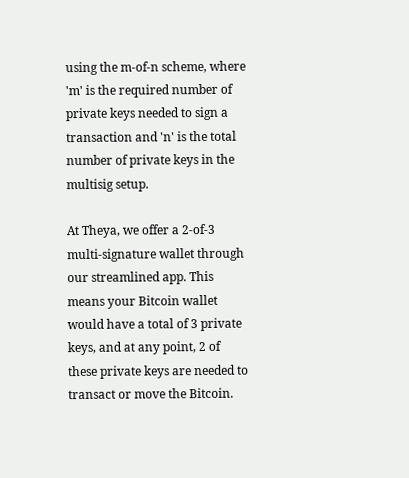using the m-of-n scheme, where 'm' is the required number of private keys needed to sign a transaction and 'n' is the total number of private keys in the multisig setup.

At Theya, we offer a 2-of-3 multi-signature wallet through our streamlined app. This means your Bitcoin wallet would have a total of 3 private keys, and at any point, 2 of these private keys are needed to transact or move the Bitcoin.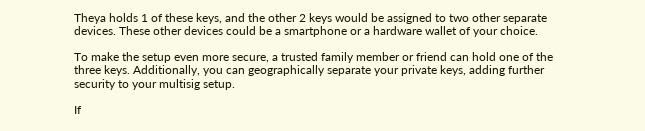Theya holds 1 of these keys, and the other 2 keys would be assigned to two other separate devices. These other devices could be a smartphone or a hardware wallet of your choice.

To make the setup even more secure, a trusted family member or friend can hold one of the three keys. Additionally, you can geographically separate your private keys, adding further security to your multisig setup.

If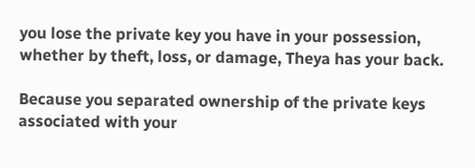you lose the private key you have in your possession, whether by theft, loss, or damage, Theya has your back.

Because you separated ownership of the private keys associated with your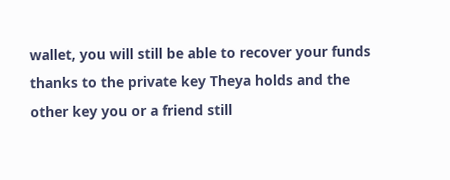wallet, you will still be able to recover your funds thanks to the private key Theya holds and the other key you or a friend still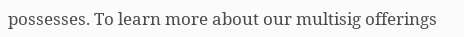possesses. To learn more about our multisig offerings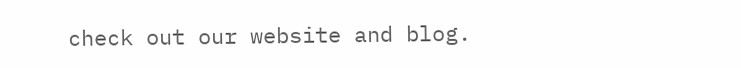check out our website and blog.